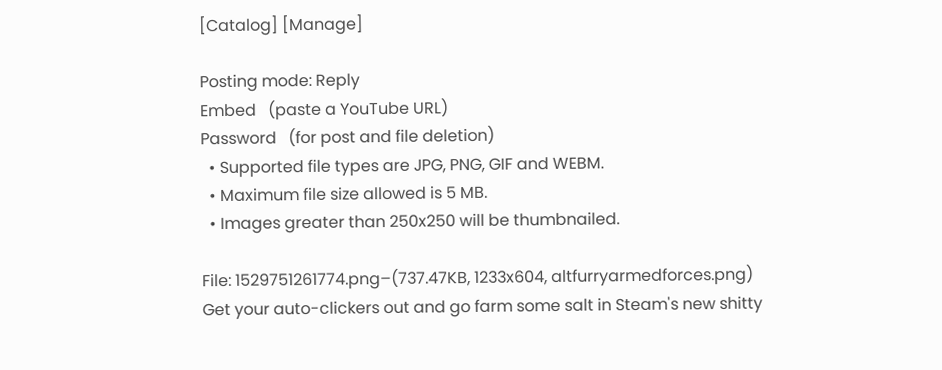[Catalog] [Manage]

Posting mode: Reply
Embed   (paste a YouTube URL)
Password   (for post and file deletion)
  • Supported file types are JPG, PNG, GIF and WEBM.
  • Maximum file size allowed is 5 MB.
  • Images greater than 250x250 will be thumbnailed.

File: 1529751261774.png–(737.47KB, 1233x604, altfurryarmedforces.png)
Get your auto-clickers out and go farm some salt in Steam's new shitty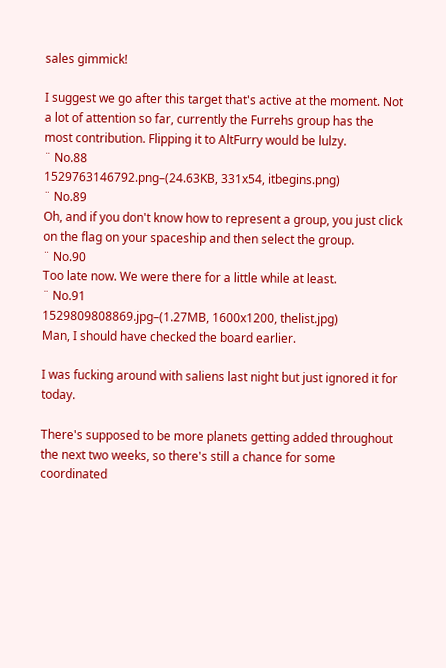sales gimmick!

I suggest we go after this target that's active at the moment. Not a lot of attention so far, currently the Furrehs group has the most contribution. Flipping it to AltFurry would be lulzy.
¨ No.88
1529763146792.png–(24.63KB, 331x54, itbegins.png)
¨ No.89
Oh, and if you don't know how to represent a group, you just click on the flag on your spaceship and then select the group.
¨ No.90
Too late now. We were there for a little while at least.
¨ No.91
1529809808869.jpg–(1.27MB, 1600x1200, thelist.jpg)
Man, I should have checked the board earlier.

I was fucking around with saliens last night but just ignored it for today.

There's supposed to be more planets getting added throughout the next two weeks, so there's still a chance for some coordinated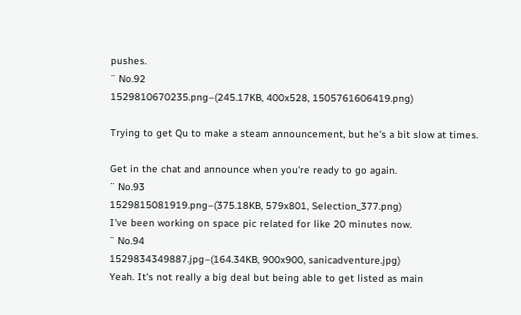pushes.
¨ No.92
1529810670235.png–(245.17KB, 400x528, 1505761606419.png)

Trying to get Qu to make a steam announcement, but he's a bit slow at times.

Get in the chat and announce when you're ready to go again.
¨ No.93
1529815081919.png–(375.18KB, 579x801, Selection_377.png)
I've been working on space pic related for like 20 minutes now.
¨ No.94
1529834349887.jpg–(164.34KB, 900x900, sanicadventure.jpg)
Yeah. It's not really a big deal but being able to get listed as main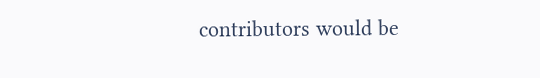contributors would be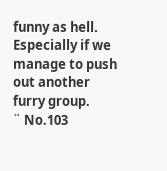funny as hell. Especially if we manage to push out another furry group.
¨ No.103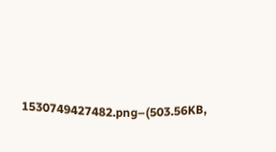1530749427482.png–(503.56KB,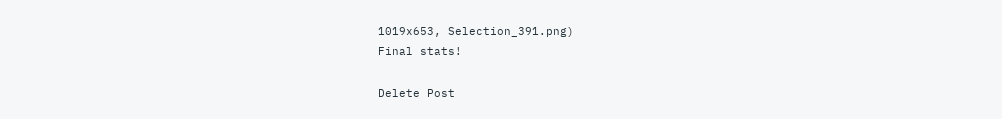1019x653, Selection_391.png)
Final stats!

Delete Post